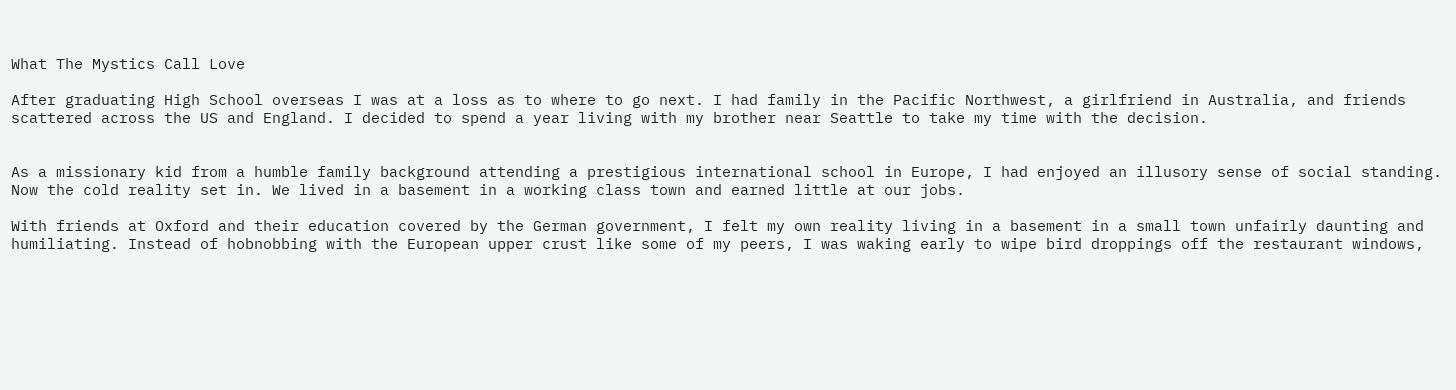What The Mystics Call Love

After graduating High School overseas I was at a loss as to where to go next. I had family in the Pacific Northwest, a girlfriend in Australia, and friends scattered across the US and England. I decided to spend a year living with my brother near Seattle to take my time with the decision.


As a missionary kid from a humble family background attending a prestigious international school in Europe, I had enjoyed an illusory sense of social standing. Now the cold reality set in. We lived in a basement in a working class town and earned little at our jobs.

With friends at Oxford and their education covered by the German government, I felt my own reality living in a basement in a small town unfairly daunting and humiliating. Instead of hobnobbing with the European upper crust like some of my peers, I was waking early to wipe bird droppings off the restaurant windows,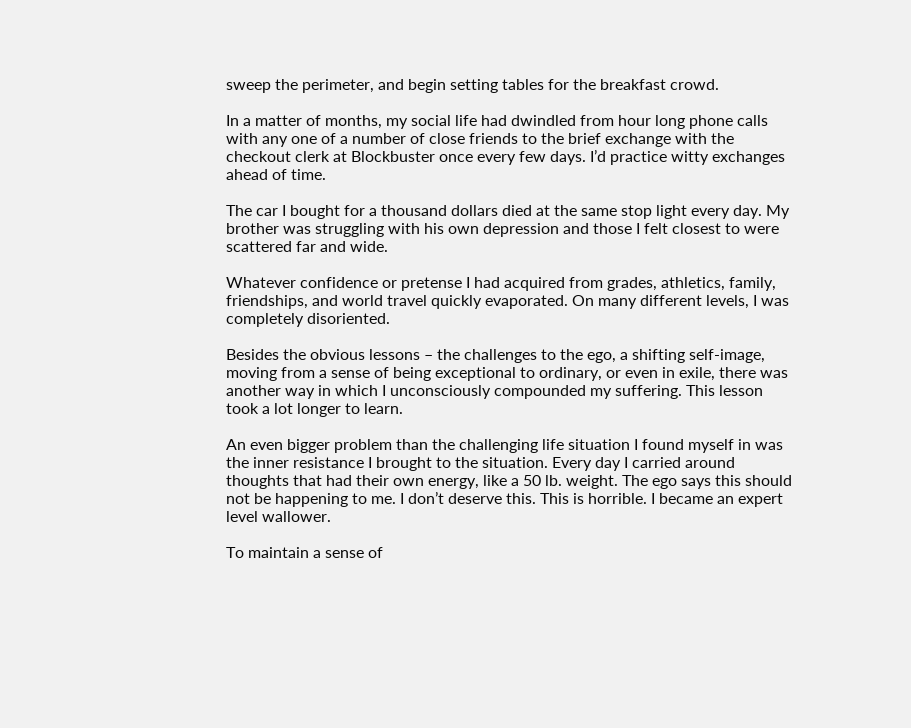sweep the perimeter, and begin setting tables for the breakfast crowd.

In a matter of months, my social life had dwindled from hour long phone calls with any one of a number of close friends to the brief exchange with the checkout clerk at Blockbuster once every few days. I’d practice witty exchanges ahead of time.

The car I bought for a thousand dollars died at the same stop light every day. My brother was struggling with his own depression and those I felt closest to were scattered far and wide.

Whatever confidence or pretense I had acquired from grades, athletics, family, friendships, and world travel quickly evaporated. On many different levels, I was completely disoriented.

Besides the obvious lessons – the challenges to the ego, a shifting self-image, moving from a sense of being exceptional to ordinary, or even in exile, there was another way in which I unconsciously compounded my suffering. This lesson took a lot longer to learn.

An even bigger problem than the challenging life situation I found myself in was the inner resistance I brought to the situation. Every day I carried around thoughts that had their own energy, like a 50 lb. weight. The ego says this should not be happening to me. I don’t deserve this. This is horrible. I became an expert level wallower.

To maintain a sense of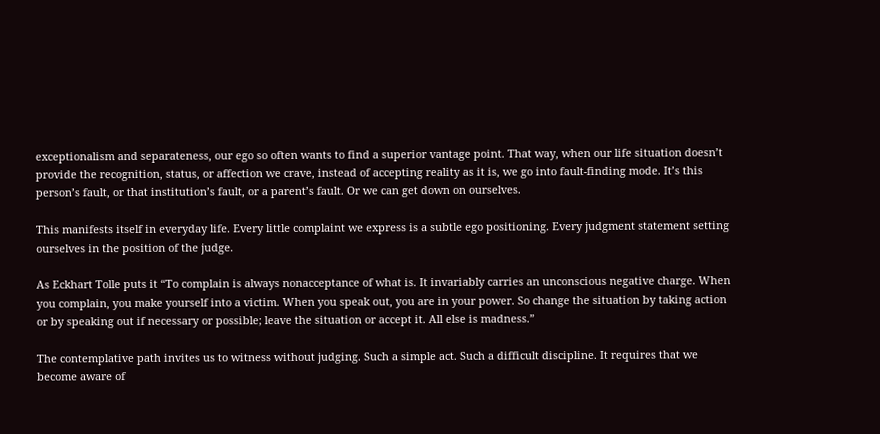exceptionalism and separateness, our ego so often wants to find a superior vantage point. That way, when our life situation doesn’t provide the recognition, status, or affection we crave, instead of accepting reality as it is, we go into fault-finding mode. It’s this person’s fault, or that institution’s fault, or a parent’s fault. Or we can get down on ourselves.

This manifests itself in everyday life. Every little complaint we express is a subtle ego positioning. Every judgment statement setting ourselves in the position of the judge.

As Eckhart Tolle puts it “To complain is always nonacceptance of what is. It invariably carries an unconscious negative charge. When you complain, you make yourself into a victim. When you speak out, you are in your power. So change the situation by taking action or by speaking out if necessary or possible; leave the situation or accept it. All else is madness.”

The contemplative path invites us to witness without judging. Such a simple act. Such a difficult discipline. It requires that we become aware of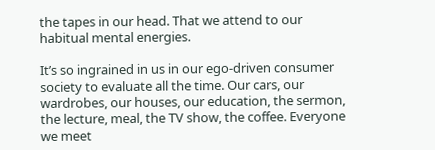the tapes in our head. That we attend to our habitual mental energies.

It’s so ingrained in us in our ego-driven consumer society to evaluate all the time. Our cars, our wardrobes, our houses, our education, the sermon, the lecture, meal, the TV show, the coffee. Everyone we meet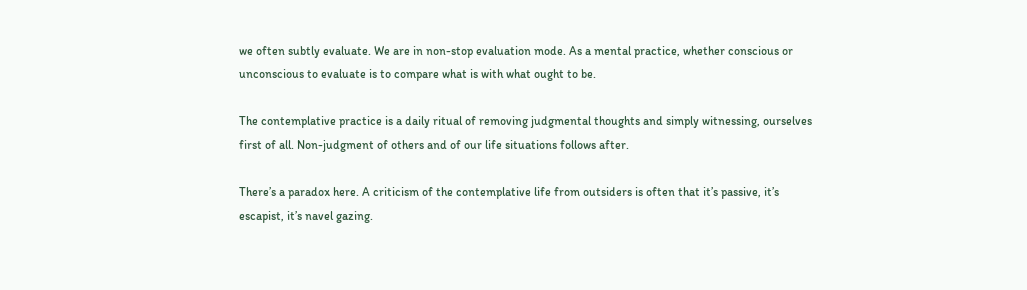we often subtly evaluate. We are in non-stop evaluation mode. As a mental practice, whether conscious or unconscious to evaluate is to compare what is with what ought to be.

The contemplative practice is a daily ritual of removing judgmental thoughts and simply witnessing, ourselves first of all. Non-judgment of others and of our life situations follows after.

There’s a paradox here. A criticism of the contemplative life from outsiders is often that it’s passive, it’s escapist, it’s navel gazing.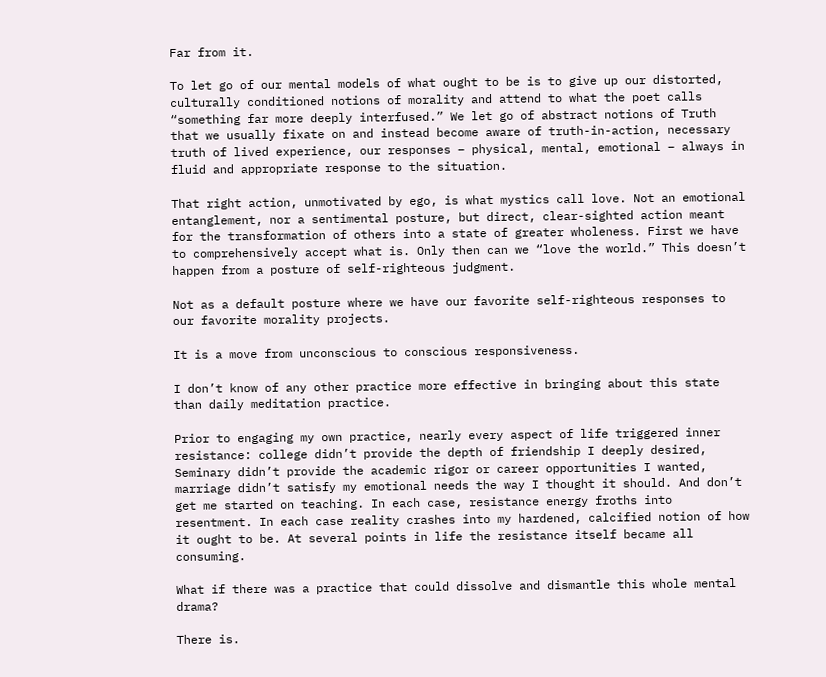Far from it.

To let go of our mental models of what ought to be is to give up our distorted, culturally conditioned notions of morality and attend to what the poet calls “something far more deeply interfused.” We let go of abstract notions of Truth that we usually fixate on and instead become aware of truth-in-action, necessary truth of lived experience, our responses – physical, mental, emotional – always in fluid and appropriate response to the situation.

That right action, unmotivated by ego, is what mystics call love. Not an emotional entanglement, nor a sentimental posture, but direct, clear-sighted action meant for the transformation of others into a state of greater wholeness. First we have to comprehensively accept what is. Only then can we “love the world.” This doesn’t happen from a posture of self-righteous judgment.

Not as a default posture where we have our favorite self-righteous responses to our favorite morality projects.

It is a move from unconscious to conscious responsiveness.

I don’t know of any other practice more effective in bringing about this state than daily meditation practice.

Prior to engaging my own practice, nearly every aspect of life triggered inner resistance: college didn’t provide the depth of friendship I deeply desired, Seminary didn’t provide the academic rigor or career opportunities I wanted, marriage didn’t satisfy my emotional needs the way I thought it should. And don’t get me started on teaching. In each case, resistance energy froths into resentment. In each case reality crashes into my hardened, calcified notion of how it ought to be. At several points in life the resistance itself became all consuming.

What if there was a practice that could dissolve and dismantle this whole mental drama?

There is.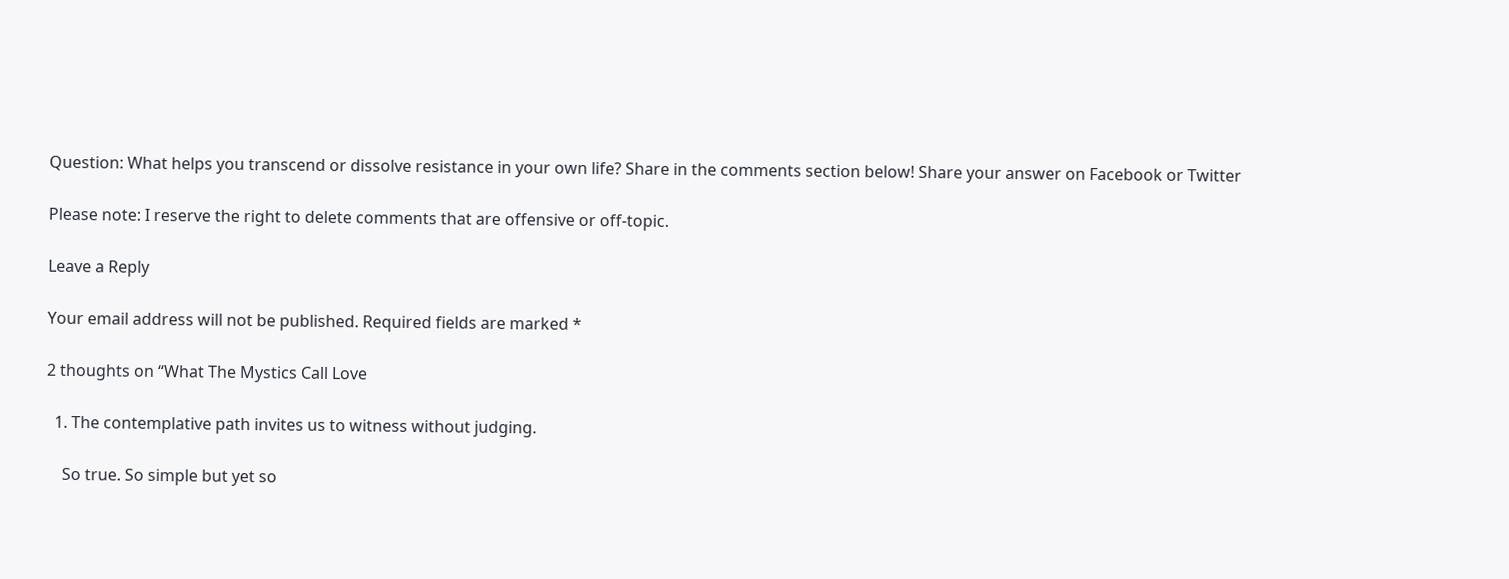Question: What helps you transcend or dissolve resistance in your own life? Share in the comments section below! Share your answer on Facebook or Twitter

Please note: I reserve the right to delete comments that are offensive or off-topic.

Leave a Reply

Your email address will not be published. Required fields are marked *

2 thoughts on “What The Mystics Call Love

  1. The contemplative path invites us to witness without judging.

    So true. So simple but yet so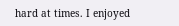hard at times. I enjoyed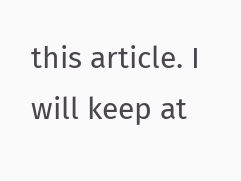this article. I will keep at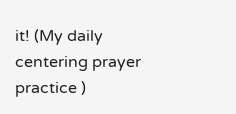it! (My daily centering prayer practice )